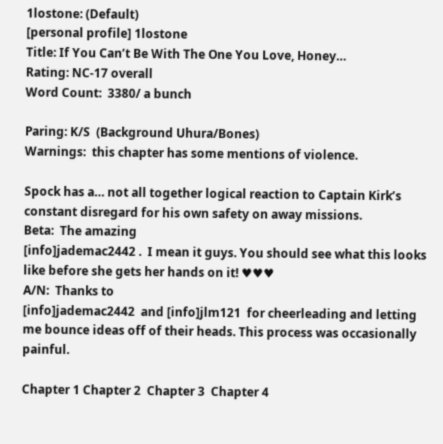1lostone: (Default)
[personal profile] 1lostone
Title: If You Can’t Be With The One You Love, Honey…
Rating: NC-17 overall
Word Count:  3380/ a bunch

Paring: K/S  (Background Uhura/Bones)
Warnings:  this chapter has some mentions of violence.

Spock has a… not all together logical reaction to Captain Kirk’s constant disregard for his own safety on away missions.
Beta:  The amazing
[info]jademac2442 .  I mean it guys. You should see what this looks like before she gets her hands on it! ♥♥♥
A/N:  Thanks to
[info]jademac2442  and [info]jlm121  for cheerleading and letting me bounce ideas off of their heads. This process was occasionally painful.

Chapter 1 Chapter 2  Chapter 3  Chapter 4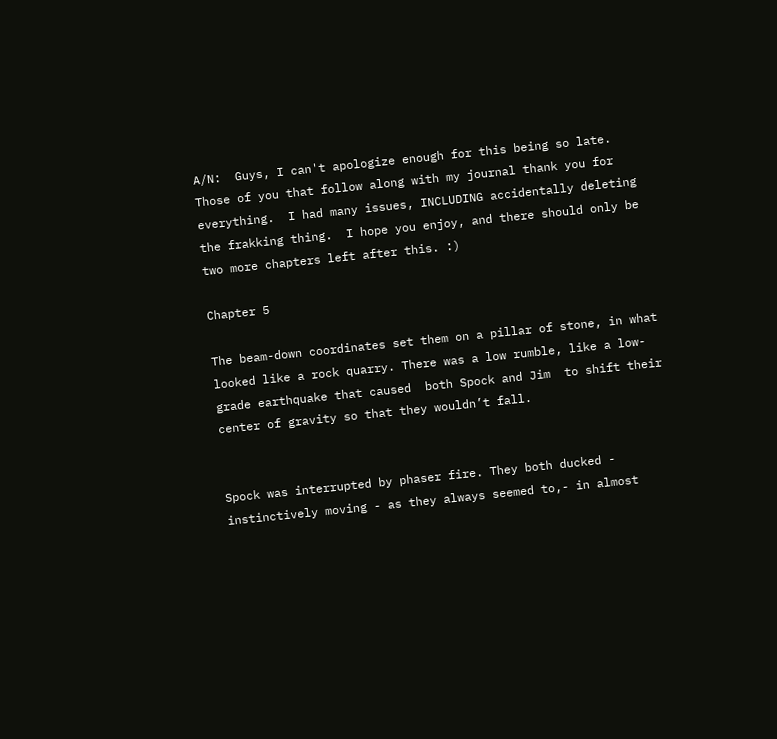A/N:  Guys, I can't apologize enough for this being so late. Those of you that follow along with my journal thank you for everything.  I had many issues, INCLUDING accidentally deleting the frakking thing.  I hope you enjoy, and there should only be two more chapters left after this. :)

Chapter 5

The beam-down coordinates set them on a pillar of stone, in what looked like a rock quarry. There was a low rumble, like a low-grade earthquake that caused  both Spock and Jim  to shift their center of gravity so that they wouldn’t fall.


Spock was interrupted by phaser fire. They both ducked - instinctively moving - as they always seemed to,- in almost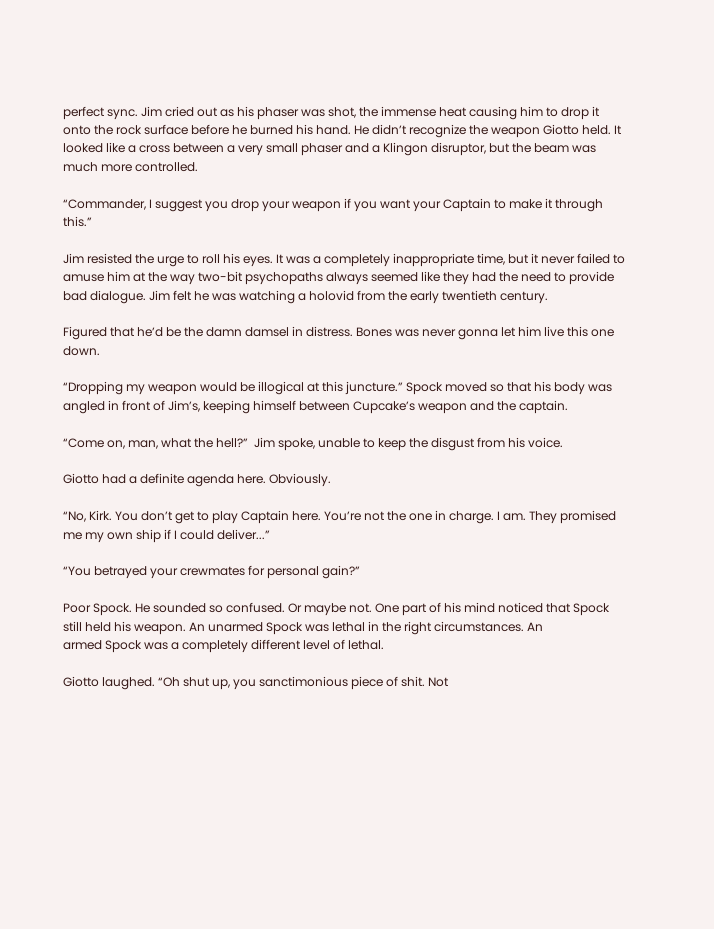perfect sync. Jim cried out as his phaser was shot, the immense heat causing him to drop it onto the rock surface before he burned his hand. He didn’t recognize the weapon Giotto held. It looked like a cross between a very small phaser and a Klingon disruptor, but the beam was much more controlled.

“Commander, I suggest you drop your weapon if you want your Captain to make it through this.”

Jim resisted the urge to roll his eyes. It was a completely inappropriate time, but it never failed to amuse him at the way two-bit psychopaths always seemed like they had the need to provide bad dialogue. Jim felt he was watching a holovid from the early twentieth century.

Figured that he’d be the damn damsel in distress. Bones was never gonna let him live this one down.

“Dropping my weapon would be illogical at this juncture.” Spock moved so that his body was angled in front of Jim’s, keeping himself between Cupcake’s weapon and the captain.

“Come on, man, what the hell?”  Jim spoke, unable to keep the disgust from his voice.

Giotto had a definite agenda here. Obviously.

“No, Kirk. You don’t get to play Captain here. You’re not the one in charge. I am. They promised me my own ship if I could deliver...”

“You betrayed your crewmates for personal gain?”

Poor Spock. He sounded so confused. Or maybe not. One part of his mind noticed that Spock still held his weapon. An unarmed Spock was lethal in the right circumstances. An
armed Spock was a completely different level of lethal.

Giotto laughed. “Oh shut up, you sanctimonious piece of shit. Not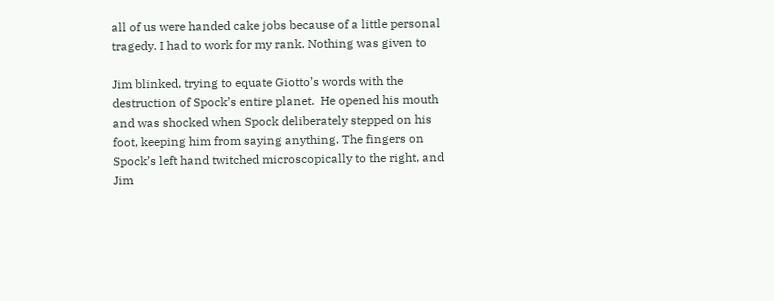all of us were handed cake jobs because of a little personal tragedy. I had to work for my rank. Nothing was given to

Jim blinked, trying to equate Giotto’s words with the destruction of Spock’s entire planet.  He opened his mouth and was shocked when Spock deliberately stepped on his foot, keeping him from saying anything. The fingers on Spock’s left hand twitched microscopically to the right, and Jim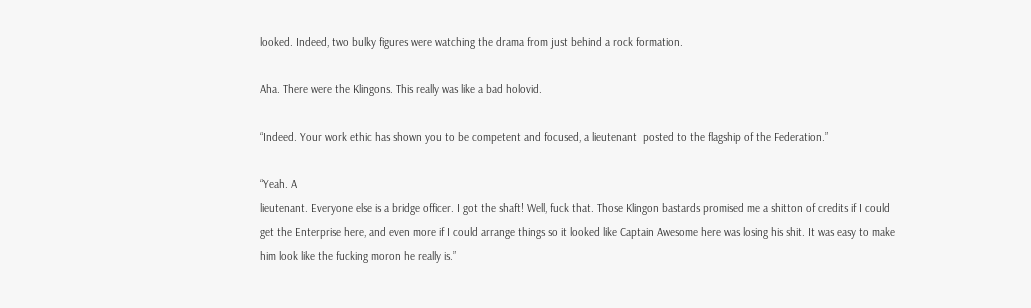looked. Indeed, two bulky figures were watching the drama from just behind a rock formation.

Aha. There were the Klingons. This really was like a bad holovid.

“Indeed. Your work ethic has shown you to be competent and focused, a lieutenant  posted to the flagship of the Federation.”

“Yeah. A
lieutenant. Everyone else is a bridge officer. I got the shaft! Well, fuck that. Those Klingon bastards promised me a shitton of credits if I could get the Enterprise here, and even more if I could arrange things so it looked like Captain Awesome here was losing his shit. It was easy to make him look like the fucking moron he really is.”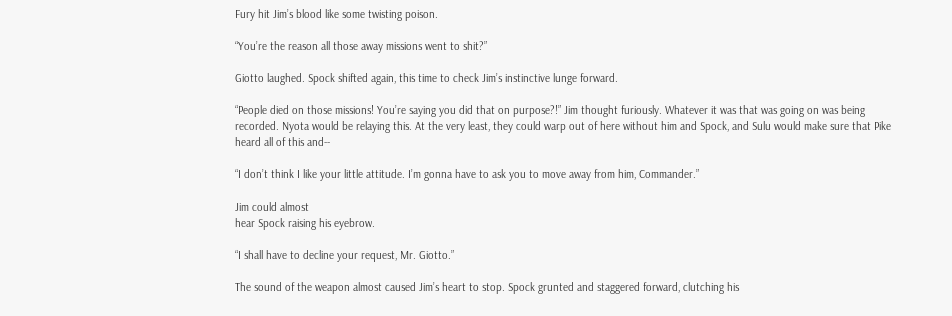Fury hit Jim’s blood like some twisting poison.

“You’re the reason all those away missions went to shit?”

Giotto laughed. Spock shifted again, this time to check Jim’s instinctive lunge forward.

“People died on those missions! You’re saying you did that on purpose?!” Jim thought furiously. Whatever it was that was going on was being recorded. Nyota would be relaying this. At the very least, they could warp out of here without him and Spock, and Sulu would make sure that Pike heard all of this and--

“I don’t think I like your little attitude. I’m gonna have to ask you to move away from him, Commander.”

Jim could almost
hear Spock raising his eyebrow.

“I shall have to decline your request, Mr. Giotto.”

The sound of the weapon almost caused Jim’s heart to stop. Spock grunted and staggered forward, clutching his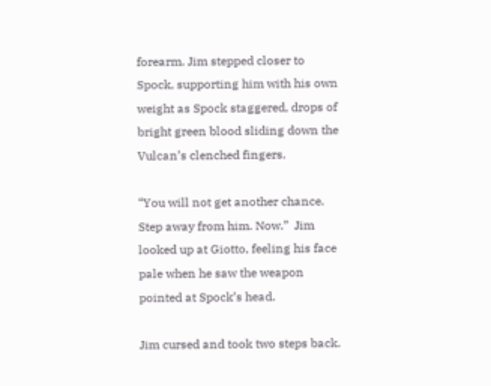forearm. Jim stepped closer to Spock, supporting him with his own weight as Spock staggered, drops of bright green blood sliding down the Vulcan’s clenched fingers.

“You will not get another chance. Step away from him. Now.”  Jim looked up at Giotto, feeling his face pale when he saw the weapon pointed at Spock’s head.

Jim cursed and took two steps back.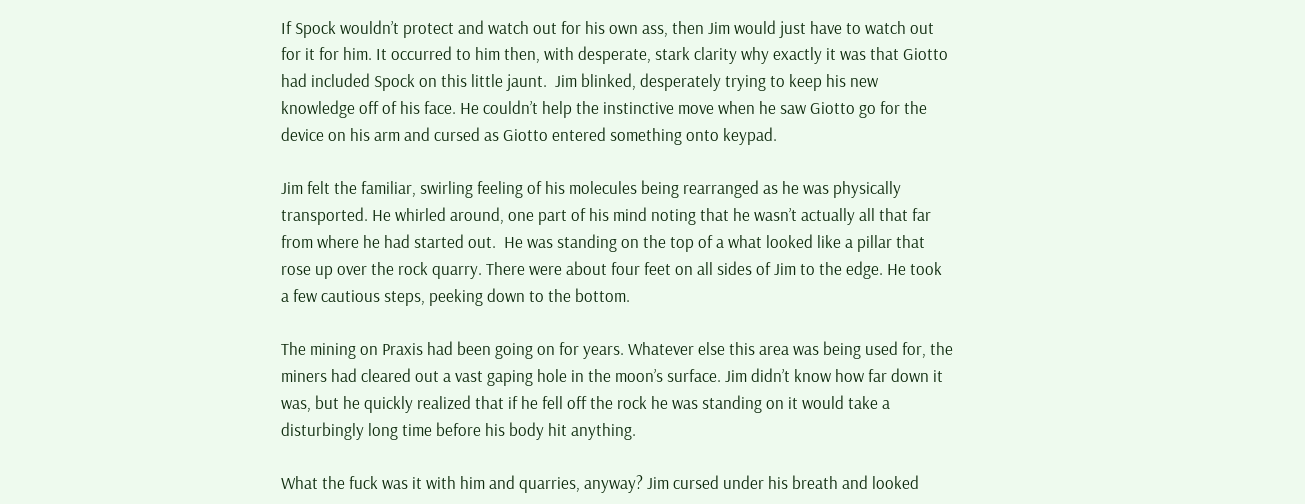If Spock wouldn’t protect and watch out for his own ass, then Jim would just have to watch out for it for him. It occurred to him then, with desperate, stark clarity why exactly it was that Giotto had included Spock on this little jaunt.  Jim blinked, desperately trying to keep his new knowledge off of his face. He couldn’t help the instinctive move when he saw Giotto go for the device on his arm and cursed as Giotto entered something onto keypad.

Jim felt the familiar, swirling feeling of his molecules being rearranged as he was physically transported. He whirled around, one part of his mind noting that he wasn’t actually all that far from where he had started out.  He was standing on the top of a what looked like a pillar that rose up over the rock quarry. There were about four feet on all sides of Jim to the edge. He took a few cautious steps, peeking down to the bottom.

The mining on Praxis had been going on for years. Whatever else this area was being used for, the miners had cleared out a vast gaping hole in the moon’s surface. Jim didn’t know how far down it was, but he quickly realized that if he fell off the rock he was standing on it would take a disturbingly long time before his body hit anything.

What the fuck was it with him and quarries, anyway? Jim cursed under his breath and looked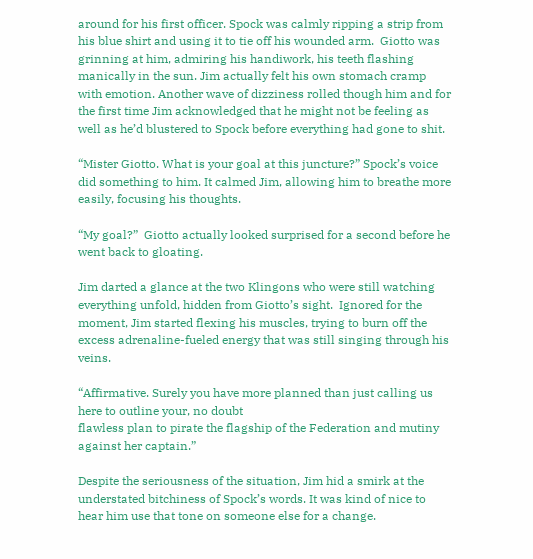around for his first officer. Spock was calmly ripping a strip from his blue shirt and using it to tie off his wounded arm.  Giotto was grinning at him, admiring his handiwork, his teeth flashing manically in the sun. Jim actually felt his own stomach cramp with emotion. Another wave of dizziness rolled though him and for the first time Jim acknowledged that he might not be feeling as well as he’d blustered to Spock before everything had gone to shit.

“Mister Giotto. What is your goal at this juncture?” Spock’s voice did something to him. It calmed Jim, allowing him to breathe more easily, focusing his thoughts.

“My goal?”  Giotto actually looked surprised for a second before he went back to gloating.

Jim darted a glance at the two Klingons who were still watching everything unfold, hidden from Giotto’s sight.  Ignored for the moment, Jim started flexing his muscles, trying to burn off the excess adrenaline-fueled energy that was still singing through his veins.

“Affirmative. Surely you have more planned than just calling us here to outline your, no doubt
flawless plan to pirate the flagship of the Federation and mutiny against her captain.”

Despite the seriousness of the situation, Jim hid a smirk at the understated bitchiness of Spock’s words. It was kind of nice to hear him use that tone on someone else for a change.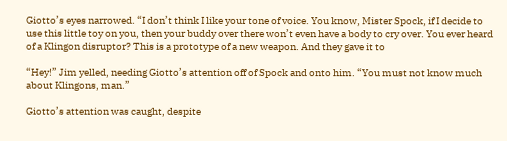Giotto’s eyes narrowed. “I don’t think I like your tone of voice. You know, Mister Spock, if I decide to use this little toy on you, then your buddy over there won’t even have a body to cry over. You ever heard of a Klingon disruptor? This is a prototype of a new weapon. And they gave it to

“Hey!” Jim yelled, needing Giotto’s attention off of Spock and onto him. “You must not know much about Klingons, man.”

Giotto’s attention was caught, despite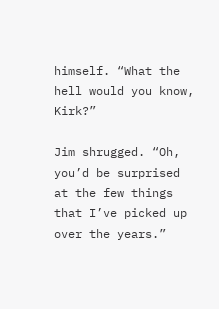himself. “What the hell would you know, Kirk?”

Jim shrugged. “Oh, you’d be surprised at the few things that I’ve picked up over the years.”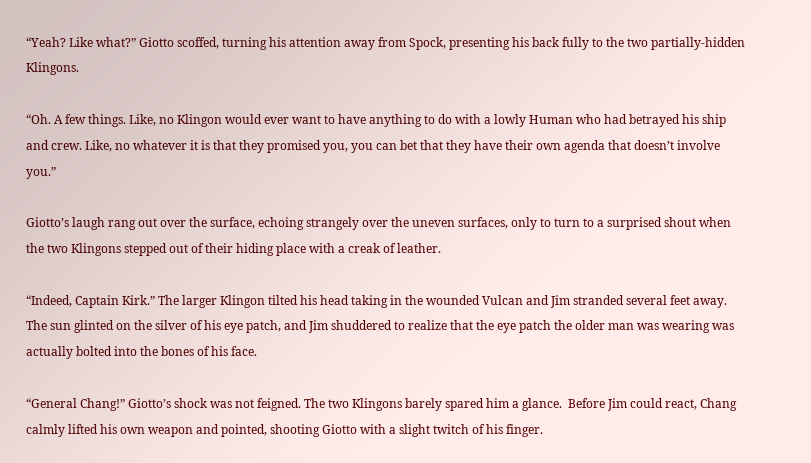“Yeah? Like what?” Giotto scoffed, turning his attention away from Spock, presenting his back fully to the two partially-hidden Klingons.

“Oh. A few things. Like, no Klingon would ever want to have anything to do with a lowly Human who had betrayed his ship and crew. Like, no whatever it is that they promised you, you can bet that they have their own agenda that doesn’t involve you.”

Giotto’s laugh rang out over the surface, echoing strangely over the uneven surfaces, only to turn to a surprised shout when the two Klingons stepped out of their hiding place with a creak of leather.

“Indeed, Captain Kirk.” The larger Klingon tilted his head taking in the wounded Vulcan and Jim stranded several feet away. The sun glinted on the silver of his eye patch, and Jim shuddered to realize that the eye patch the older man was wearing was actually bolted into the bones of his face.

“General Chang!” Giotto’s shock was not feigned. The two Klingons barely spared him a glance.  Before Jim could react, Chang calmly lifted his own weapon and pointed, shooting Giotto with a slight twitch of his finger.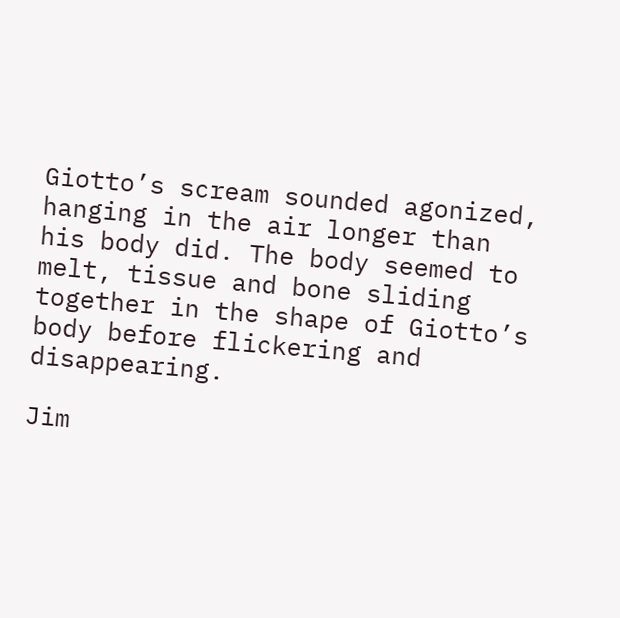Giotto’s scream sounded agonized, hanging in the air longer than his body did. The body seemed to melt, tissue and bone sliding together in the shape of Giotto’s body before flickering and disappearing.

Jim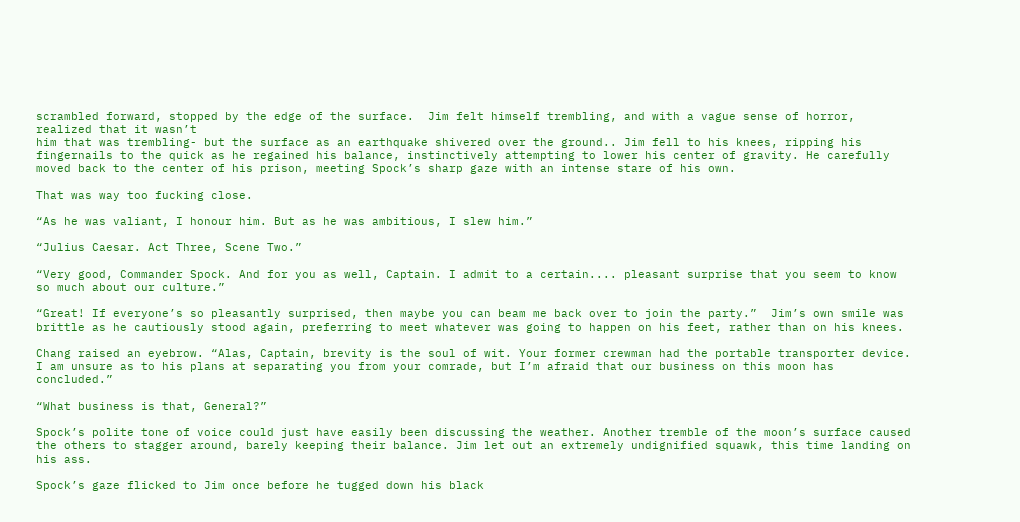scrambled forward, stopped by the edge of the surface.  Jim felt himself trembling, and with a vague sense of horror, realized that it wasn’t
him that was trembling- but the surface as an earthquake shivered over the ground.. Jim fell to his knees, ripping his fingernails to the quick as he regained his balance, instinctively attempting to lower his center of gravity. He carefully moved back to the center of his prison, meeting Spock’s sharp gaze with an intense stare of his own.

That was way too fucking close.

“As he was valiant, I honour him. But as he was ambitious, I slew him.”

“Julius Caesar. Act Three, Scene Two.”

“Very good, Commander Spock. And for you as well, Captain. I admit to a certain.... pleasant surprise that you seem to know so much about our culture.”

“Great! If everyone’s so pleasantly surprised, then maybe you can beam me back over to join the party.”  Jim’s own smile was brittle as he cautiously stood again, preferring to meet whatever was going to happen on his feet, rather than on his knees.

Chang raised an eyebrow. “Alas, Captain, brevity is the soul of wit. Your former crewman had the portable transporter device. I am unsure as to his plans at separating you from your comrade, but I’m afraid that our business on this moon has concluded.”

“What business is that, General?”

Spock’s polite tone of voice could just have easily been discussing the weather. Another tremble of the moon’s surface caused the others to stagger around, barely keeping their balance. Jim let out an extremely undignified squawk, this time landing on his ass.

Spock’s gaze flicked to Jim once before he tugged down his black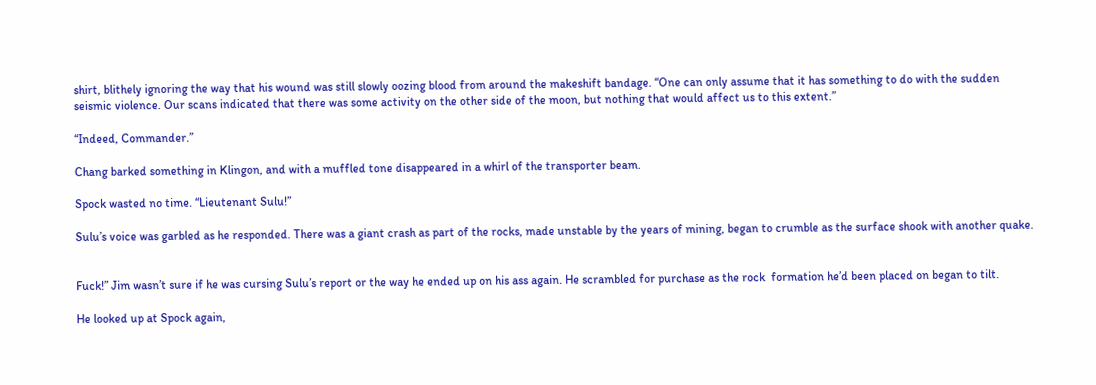shirt, blithely ignoring the way that his wound was still slowly oozing blood from around the makeshift bandage. “One can only assume that it has something to do with the sudden seismic violence. Our scans indicated that there was some activity on the other side of the moon, but nothing that would affect us to this extent.”

“Indeed, Commander.”

Chang barked something in Klingon, and with a muffled tone disappeared in a whirl of the transporter beam.

Spock wasted no time. “Lieutenant Sulu!”

Sulu’s voice was garbled as he responded. There was a giant crash as part of the rocks, made unstable by the years of mining, began to crumble as the surface shook with another quake.


Fuck!” Jim wasn’t sure if he was cursing Sulu’s report or the way he ended up on his ass again. He scrambled for purchase as the rock  formation he’d been placed on began to tilt.

He looked up at Spock again,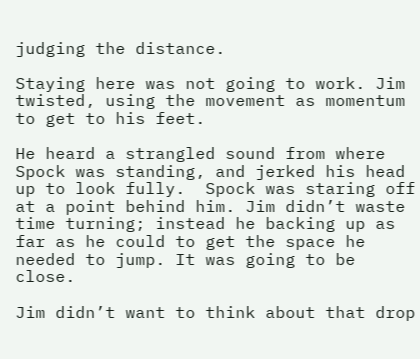judging the distance.

Staying here was not going to work. Jim twisted, using the movement as momentum to get to his feet.

He heard a strangled sound from where Spock was standing, and jerked his head up to look fully.  Spock was staring off at a point behind him. Jim didn’t waste time turning; instead he backing up as far as he could to get the space he needed to jump. It was going to be close.

Jim didn’t want to think about that drop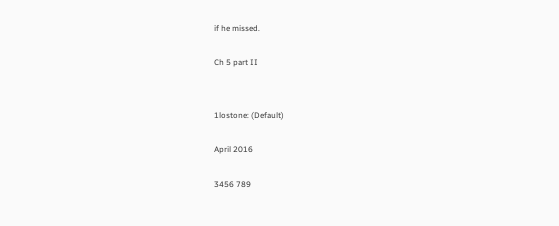if he missed.

Ch 5 part II


1lostone: (Default)

April 2016

3456 789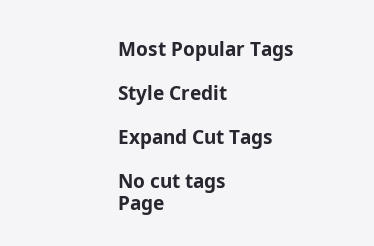Most Popular Tags

Style Credit

Expand Cut Tags

No cut tags
Page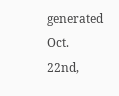generated Oct. 22nd,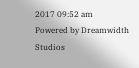2017 09:52 am
Powered by Dreamwidth Studios